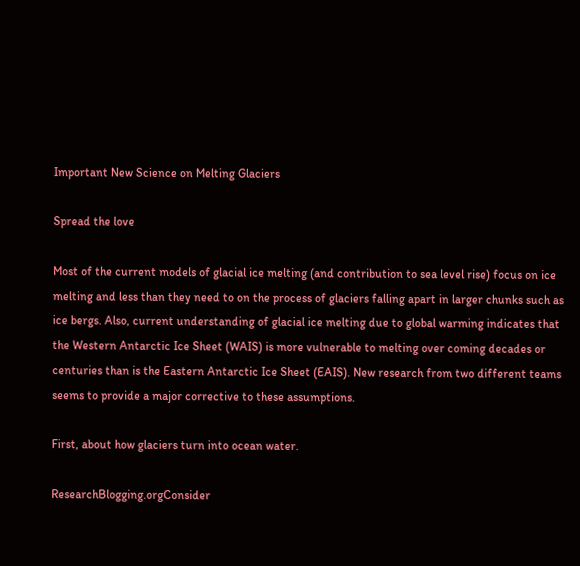Important New Science on Melting Glaciers

Spread the love

Most of the current models of glacial ice melting (and contribution to sea level rise) focus on ice melting and less than they need to on the process of glaciers falling apart in larger chunks such as ice bergs. Also, current understanding of glacial ice melting due to global warming indicates that the Western Antarctic Ice Sheet (WAIS) is more vulnerable to melting over coming decades or centuries than is the Eastern Antarctic Ice Sheet (EAIS). New research from two different teams seems to provide a major corrective to these assumptions.

First, about how glaciers turn into ocean water.

ResearchBlogging.orgConsider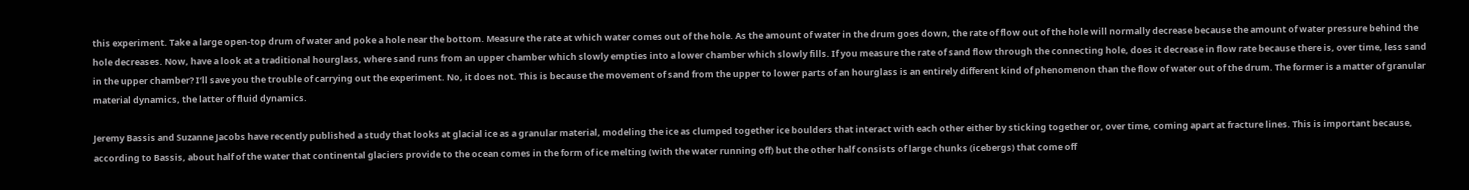this experiment. Take a large open-top drum of water and poke a hole near the bottom. Measure the rate at which water comes out of the hole. As the amount of water in the drum goes down, the rate of flow out of the hole will normally decrease because the amount of water pressure behind the hole decreases. Now, have a look at a traditional hourglass, where sand runs from an upper chamber which slowly empties into a lower chamber which slowly fills. If you measure the rate of sand flow through the connecting hole, does it decrease in flow rate because there is, over time, less sand in the upper chamber? I’ll save you the trouble of carrying out the experiment. No, it does not. This is because the movement of sand from the upper to lower parts of an hourglass is an entirely different kind of phenomenon than the flow of water out of the drum. The former is a matter of granular material dynamics, the latter of fluid dynamics.

Jeremy Bassis and Suzanne Jacobs have recently published a study that looks at glacial ice as a granular material, modeling the ice as clumped together ice boulders that interact with each other either by sticking together or, over time, coming apart at fracture lines. This is important because, according to Bassis, about half of the water that continental glaciers provide to the ocean comes in the form of ice melting (with the water running off) but the other half consists of large chunks (icebergs) that come off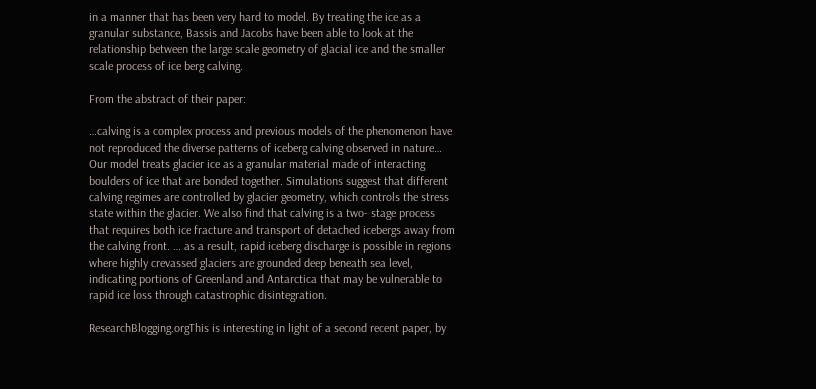in a manner that has been very hard to model. By treating the ice as a granular substance, Bassis and Jacobs have been able to look at the relationship between the large scale geometry of glacial ice and the smaller scale process of ice berg calving.

From the abstract of their paper:

…calving is a complex process and previous models of the phenomenon have not reproduced the diverse patterns of iceberg calving observed in nature… Our model treats glacier ice as a granular material made of interacting boulders of ice that are bonded together. Simulations suggest that different calving regimes are controlled by glacier geometry, which controls the stress state within the glacier. We also find that calving is a two- stage process that requires both ice fracture and transport of detached icebergs away from the calving front. … as a result, rapid iceberg discharge is possible in regions where highly crevassed glaciers are grounded deep beneath sea level, indicating portions of Greenland and Antarctica that may be vulnerable to rapid ice loss through catastrophic disintegration.

ResearchBlogging.orgThis is interesting in light of a second recent paper, by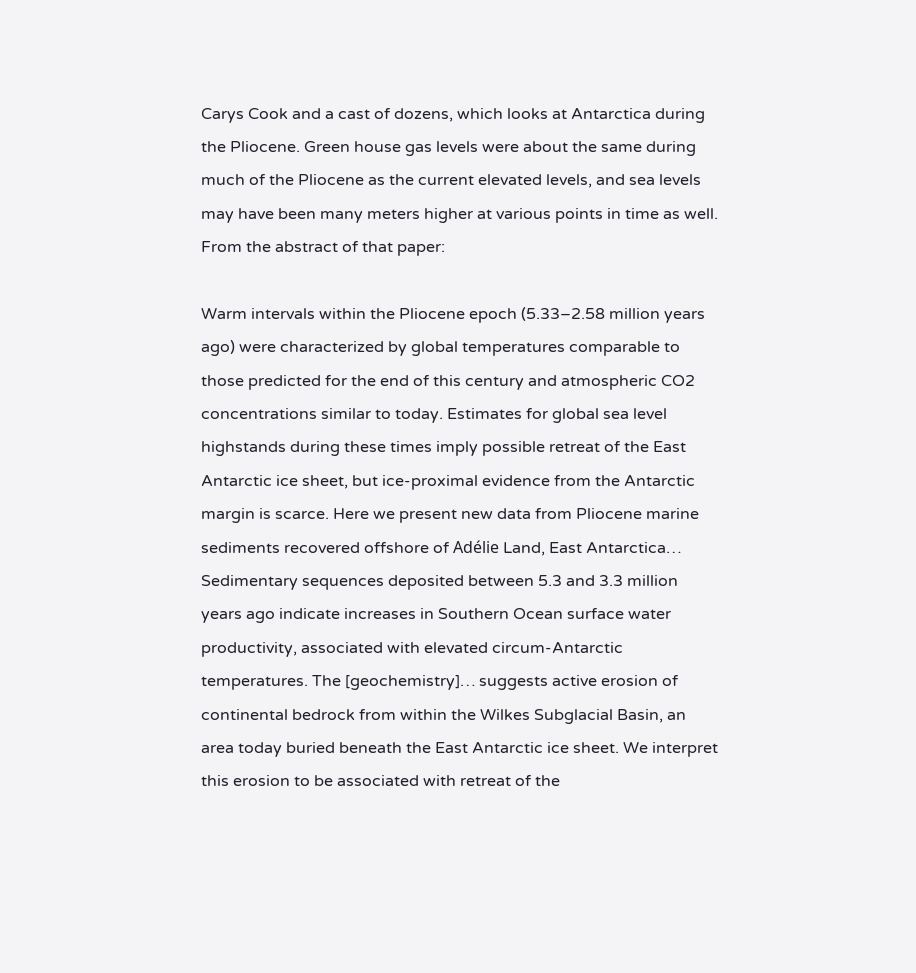Carys Cook and a cast of dozens, which looks at Antarctica during the Pliocene. Green house gas levels were about the same during much of the Pliocene as the current elevated levels, and sea levels may have been many meters higher at various points in time as well. From the abstract of that paper:

Warm intervals within the Pliocene epoch (5.33–2.58 million years ago) were characterized by global temperatures comparable to those predicted for the end of this century and atmospheric CO2 concentrations similar to today. Estimates for global sea level highstands during these times imply possible retreat of the East Antarctic ice sheet, but ice-proximal evidence from the Antarctic margin is scarce. Here we present new data from Pliocene marine sediments recovered offshore of Adélie Land, East Antarctica… Sedimentary sequences deposited between 5.3 and 3.3 million years ago indicate increases in Southern Ocean surface water productivity, associated with elevated circum-Antarctic temperatures. The [geochemistry]… suggests active erosion of continental bedrock from within the Wilkes Subglacial Basin, an area today buried beneath the East Antarctic ice sheet. We interpret this erosion to be associated with retreat of the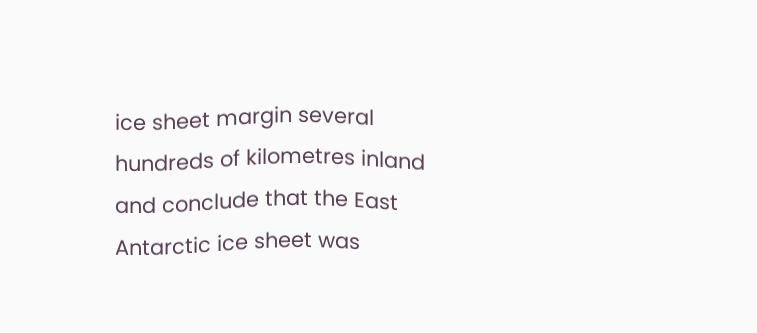ice sheet margin several hundreds of kilometres inland and conclude that the East Antarctic ice sheet was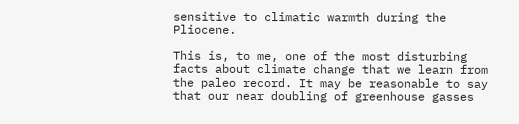sensitive to climatic warmth during the Pliocene.

This is, to me, one of the most disturbing facts about climate change that we learn from the paleo record. It may be reasonable to say that our near doubling of greenhouse gasses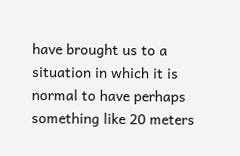have brought us to a situation in which it is normal to have perhaps something like 20 meters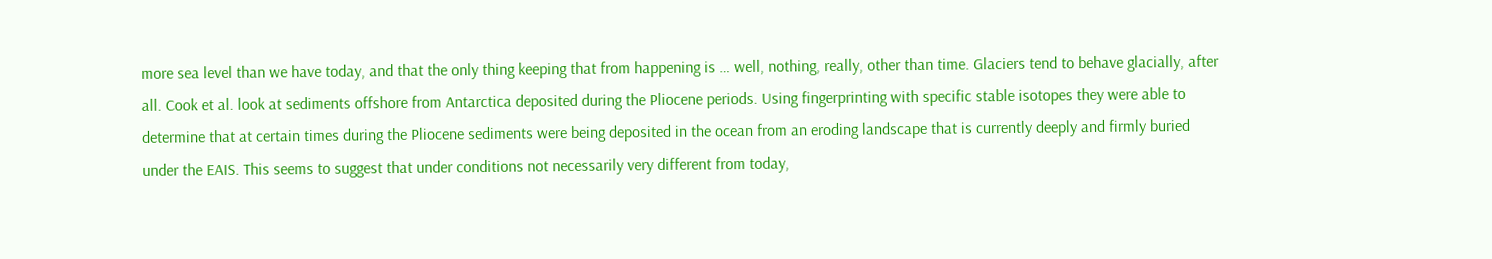more sea level than we have today, and that the only thing keeping that from happening is … well, nothing, really, other than time. Glaciers tend to behave glacially, after all. Cook et al. look at sediments offshore from Antarctica deposited during the Pliocene periods. Using fingerprinting with specific stable isotopes they were able to determine that at certain times during the Pliocene sediments were being deposited in the ocean from an eroding landscape that is currently deeply and firmly buried under the EAIS. This seems to suggest that under conditions not necessarily very different from today,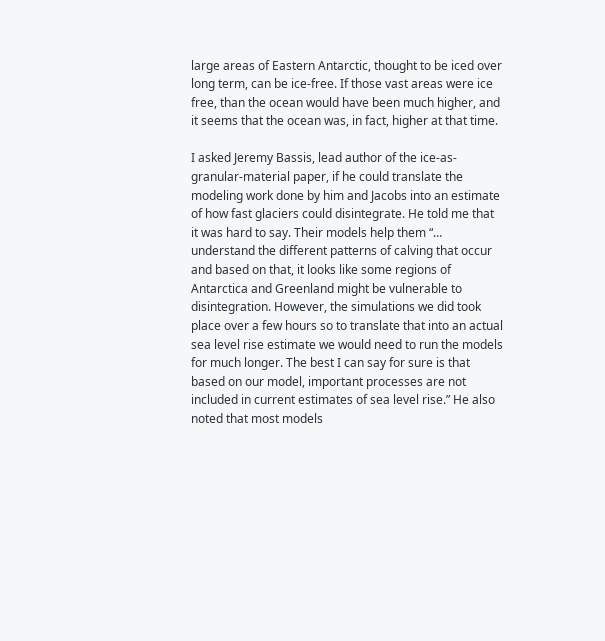large areas of Eastern Antarctic, thought to be iced over long term, can be ice-free. If those vast areas were ice free, than the ocean would have been much higher, and it seems that the ocean was, in fact, higher at that time.

I asked Jeremy Bassis, lead author of the ice-as-granular-material paper, if he could translate the modeling work done by him and Jacobs into an estimate of how fast glaciers could disintegrate. He told me that it was hard to say. Their models help them “… understand the different patterns of calving that occur and based on that, it looks like some regions of Antarctica and Greenland might be vulnerable to disintegration. However, the simulations we did took place over a few hours so to translate that into an actual sea level rise estimate we would need to run the models for much longer. The best I can say for sure is that based on our model, important processes are not included in current estimates of sea level rise.” He also noted that most models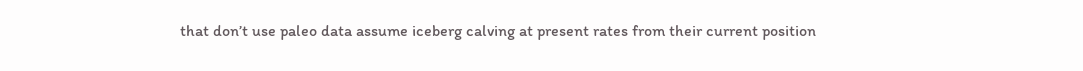that don’t use paleo data assume iceberg calving at present rates from their current position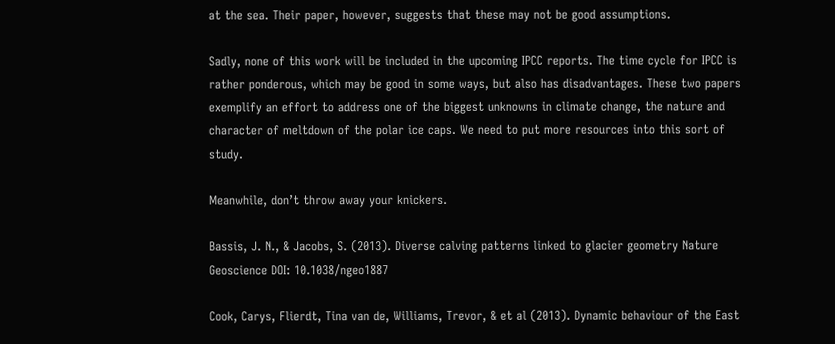at the sea. Their paper, however, suggests that these may not be good assumptions.

Sadly, none of this work will be included in the upcoming IPCC reports. The time cycle for IPCC is rather ponderous, which may be good in some ways, but also has disadvantages. These two papers exemplify an effort to address one of the biggest unknowns in climate change, the nature and character of meltdown of the polar ice caps. We need to put more resources into this sort of study.

Meanwhile, don’t throw away your knickers.

Bassis, J. N., & Jacobs, S. (2013). Diverse calving patterns linked to glacier geometry Nature Geoscience DOI: 10.1038/ngeo1887

Cook, Carys, Flierdt, Tina van de, Williams, Trevor, & et al (2013). Dynamic behaviour of the East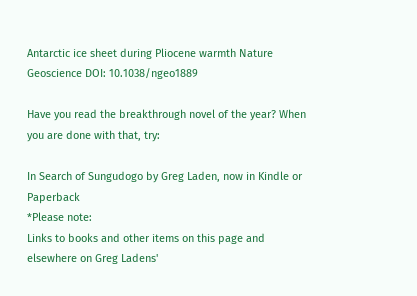Antarctic ice sheet during Pliocene warmth Nature Geoscience DOI: 10.1038/ngeo1889

Have you read the breakthrough novel of the year? When you are done with that, try:

In Search of Sungudogo by Greg Laden, now in Kindle or Paperback
*Please note:
Links to books and other items on this page and elsewhere on Greg Ladens'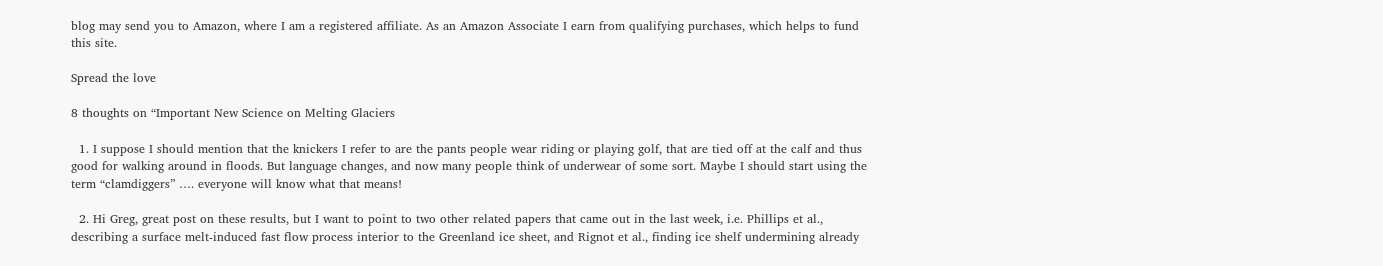blog may send you to Amazon, where I am a registered affiliate. As an Amazon Associate I earn from qualifying purchases, which helps to fund this site.

Spread the love

8 thoughts on “Important New Science on Melting Glaciers

  1. I suppose I should mention that the knickers I refer to are the pants people wear riding or playing golf, that are tied off at the calf and thus good for walking around in floods. But language changes, and now many people think of underwear of some sort. Maybe I should start using the term “clamdiggers” …. everyone will know what that means!

  2. Hi Greg, great post on these results, but I want to point to two other related papers that came out in the last week, i.e. Phillips et al., describing a surface melt-induced fast flow process interior to the Greenland ice sheet, and Rignot et al., finding ice shelf undermining already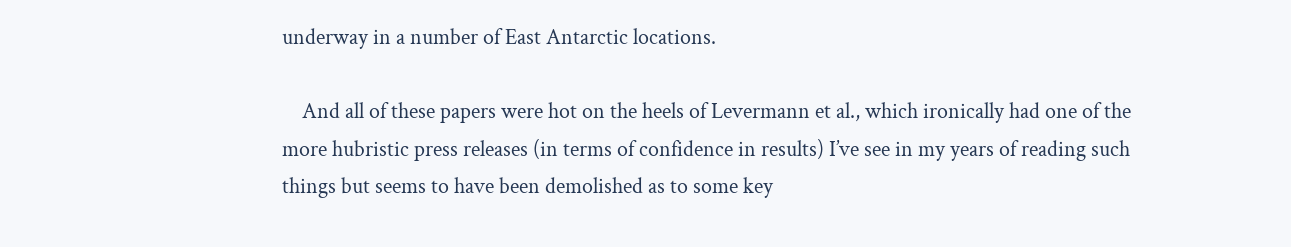underway in a number of East Antarctic locations.

    And all of these papers were hot on the heels of Levermann et al., which ironically had one of the more hubristic press releases (in terms of confidence in results) I’ve see in my years of reading such things but seems to have been demolished as to some key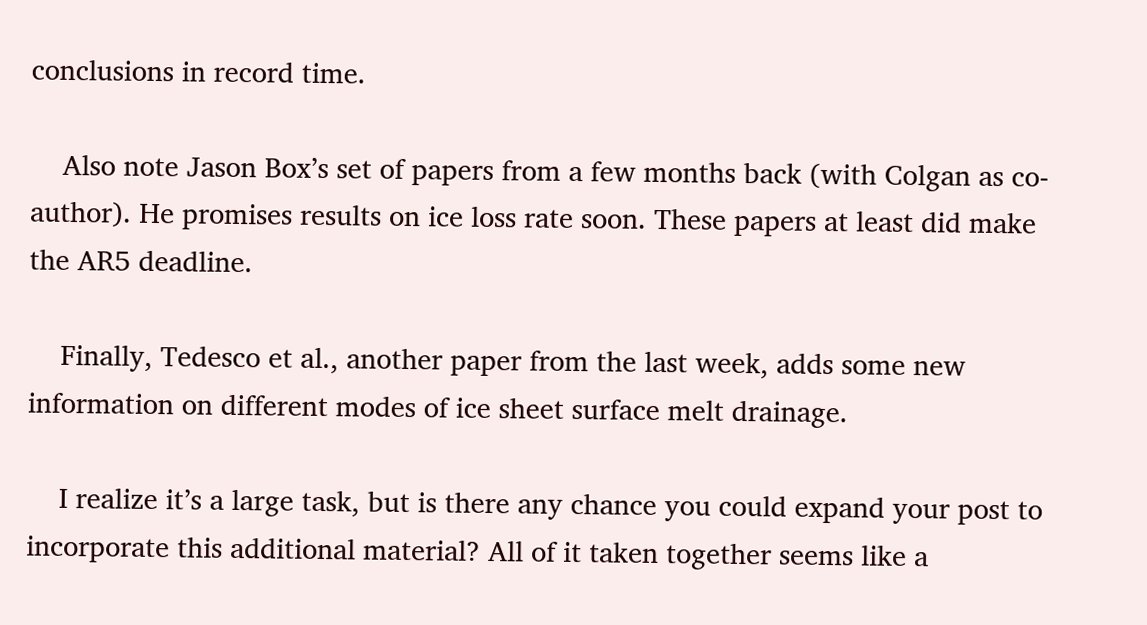conclusions in record time.

    Also note Jason Box’s set of papers from a few months back (with Colgan as co-author). He promises results on ice loss rate soon. These papers at least did make the AR5 deadline.

    Finally, Tedesco et al., another paper from the last week, adds some new information on different modes of ice sheet surface melt drainage.

    I realize it’s a large task, but is there any chance you could expand your post to incorporate this additional material? All of it taken together seems like a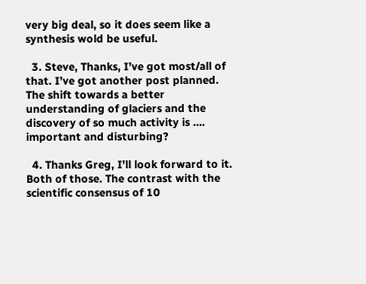very big deal, so it does seem like a synthesis wold be useful.

  3. Steve, Thanks, I’ve got most/all of that. I’ve got another post planned. The shift towards a better understanding of glaciers and the discovery of so much activity is …. important and disturbing?

  4. Thanks Greg, I’ll look forward to it. Both of those. The contrast with the scientific consensus of 10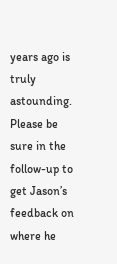years ago is truly astounding. Please be sure in the follow-up to get Jason’s feedback on where he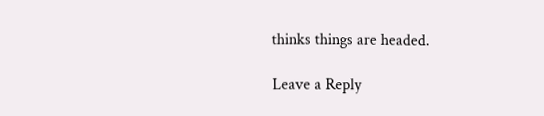thinks things are headed.

Leave a Reply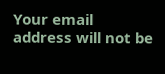Your email address will not be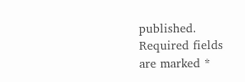published. Required fields are marked *